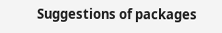Suggestions of packages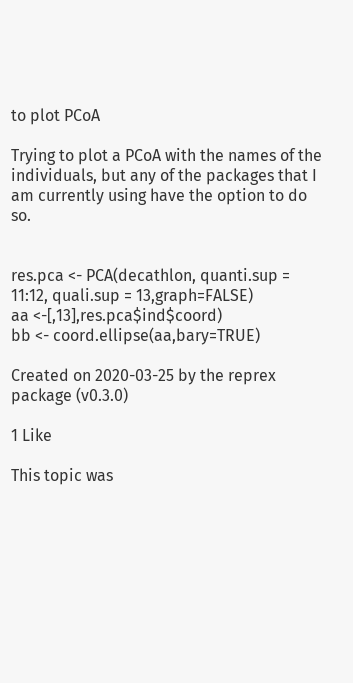to plot PCoA

Trying to plot a PCoA with the names of the individuals, but any of the packages that I am currently using have the option to do so.


res.pca <- PCA(decathlon, quanti.sup = 11:12, quali.sup = 13,graph=FALSE)
aa <-[,13],res.pca$ind$coord)
bb <- coord.ellipse(aa,bary=TRUE)

Created on 2020-03-25 by the reprex package (v0.3.0)

1 Like

This topic was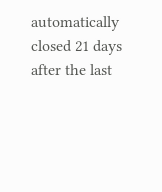automatically closed 21 days after the last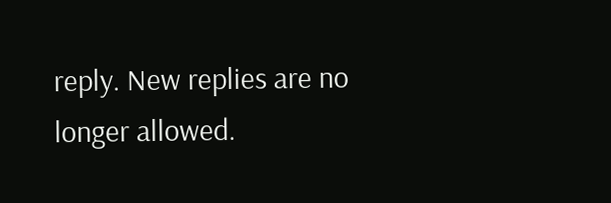reply. New replies are no longer allowed.